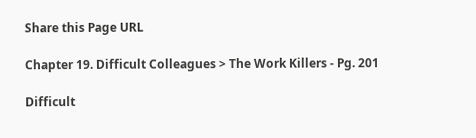Share this Page URL

Chapter 19. Difficult Colleagues > The Work Killers - Pg. 201

Difficult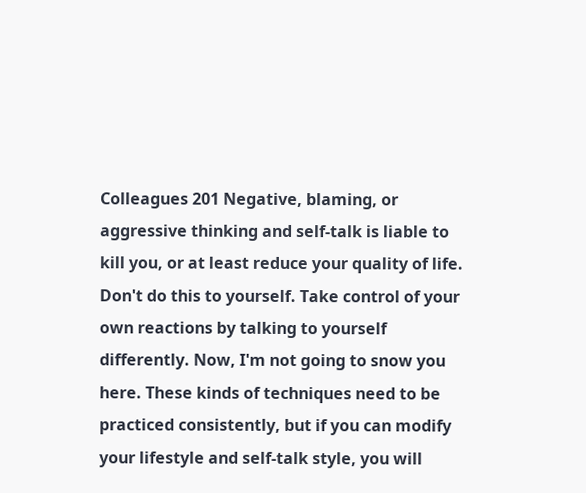Colleagues 201 Negative, blaming, or aggressive thinking and self-talk is liable to kill you, or at least reduce your quality of life. Don't do this to yourself. Take control of your own reactions by talking to yourself differently. Now, I'm not going to snow you here. These kinds of techniques need to be practiced consistently, but if you can modify your lifestyle and self-talk style, you will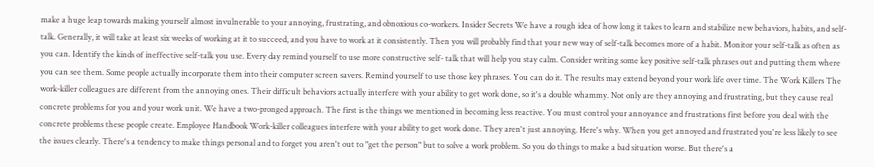make a huge leap towards making yourself almost invulnerable to your annoying, frustrating, and obnoxious co-workers. Insider Secrets We have a rough idea of how long it takes to learn and stabilize new behaviors, habits, and self-talk. Generally, it will take at least six weeks of working at it to succeed, and you have to work at it consistently. Then you will probably find that your new way of self-talk becomes more of a habit. Monitor your self-talk as often as you can. Identify the kinds of ineffective self-talk you use. Every day remind yourself to use more constructive self- talk that will help you stay calm. Consider writing some key positive self-talk phrases out and putting them where you can see them. Some people actually incorporate them into their computer screen savers. Remind yourself to use those key phrases. You can do it. The results may extend beyond your work life over time. The Work Killers The work-killer colleagues are different from the annoying ones. Their difficult behaviors actually interfere with your ability to get work done, so it's a double whammy. Not only are they annoying and frustrating, but they cause real concrete problems for you and your work unit. We have a two-pronged approach. The first is the things we mentioned in becoming less reactive. You must control your annoyance and frustrations first before you deal with the concrete problems these people create. Employee Handbook Work-killer colleagues interfere with your ability to get work done. They aren't just annoying. Here's why. When you get annoyed and frustrated you're less likely to see the issues clearly. There's a tendency to make things personal and to forget you aren't out to "get the person" but to solve a work problem. So you do things to make a bad situation worse. But there's a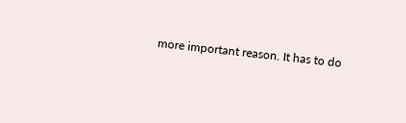more important reason. It has to do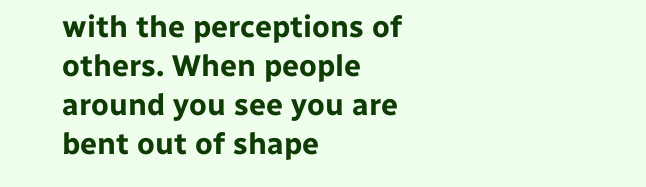with the perceptions of others. When people around you see you are bent out of shape